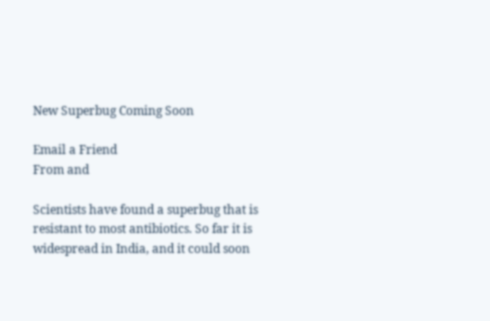New Superbug Coming Soon

Email a Friend
From and

Scientists have found a superbug that is resistant to most antibiotics. So far it is widespread in India, and it could soon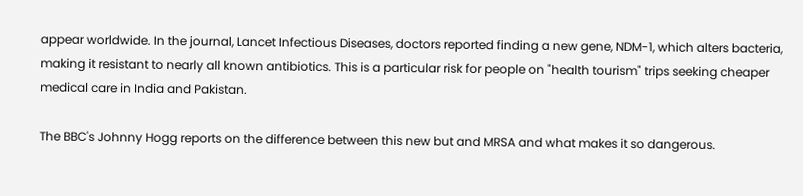appear worldwide. In the journal, Lancet Infectious Diseases, doctors reported finding a new gene, NDM-1, which alters bacteria, making it resistant to nearly all known antibiotics. This is a particular risk for people on "health tourism" trips seeking cheaper medical care in India and Pakistan.

The BBC's Johnny Hogg reports on the difference between this new but and MRSA and what makes it so dangerous.